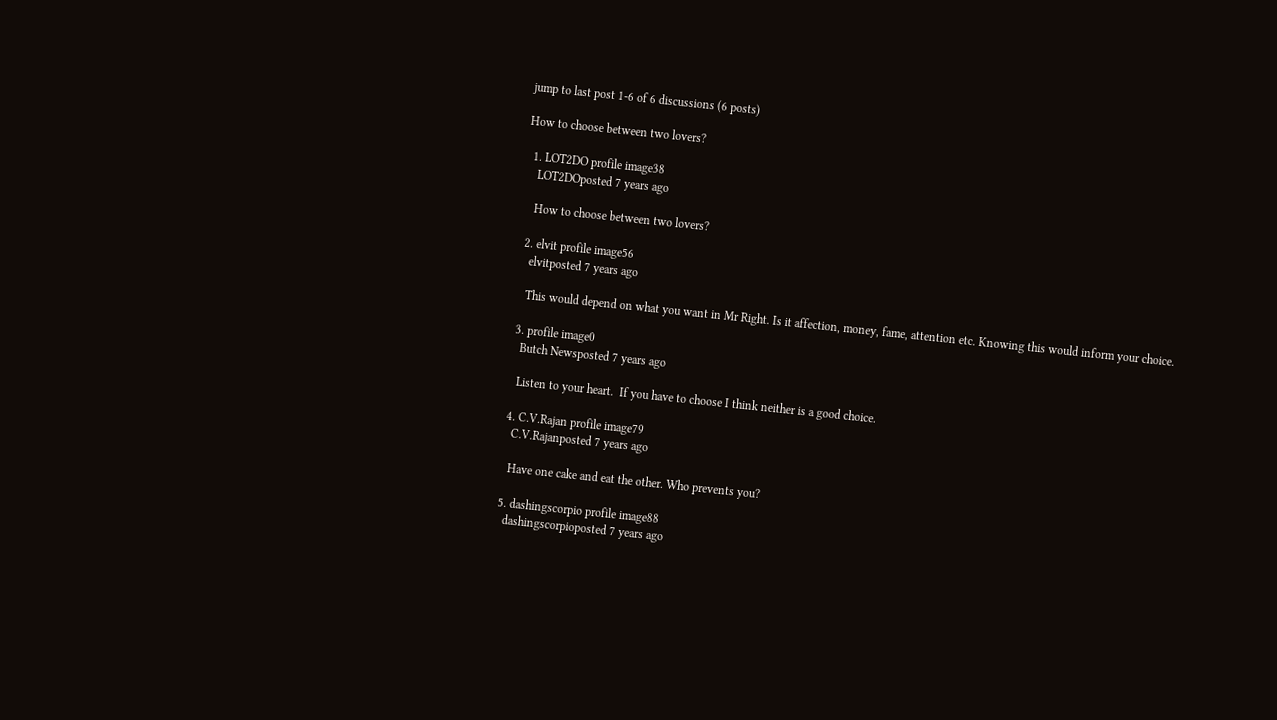jump to last post 1-6 of 6 discussions (6 posts)

How to choose between two lovers?

  1. LOT2DO profile image38
    LOT2DOposted 7 years ago

    How to choose between two lovers?

  2. elvit profile image56
    elvitposted 7 years ago

    This would depend on what you want in Mr Right. Is it affection, money, fame, attention etc. Knowing this would inform your choice.

  3. profile image0
    Butch Newsposted 7 years ago

    Listen to your heart.  If you have to choose I think neither is a good choice.

  4. C.V.Rajan profile image79
    C.V.Rajanposted 7 years ago

    Have one cake and eat the other. Who prevents you?

  5. dashingscorpio profile image88
    dashingscorpioposted 7 years ago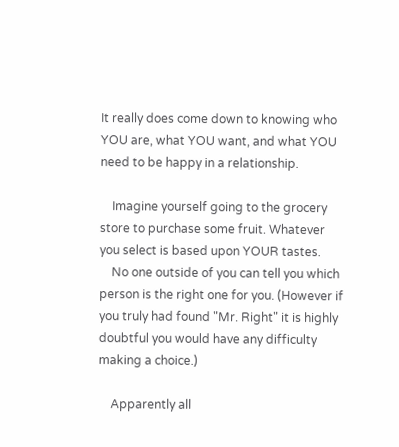It really does come down to knowing who YOU are, what YOU want, and what YOU need to be happy in a relationship.

    Imagine yourself going to the grocery store to purchase some fruit. Whatever you select is based upon YOUR tastes.
    No one outside of you can tell you which person is the right one for you. (However if you truly had found "Mr. Right" it is highly doubtful you would have any difficulty making a choice.)

    Apparently all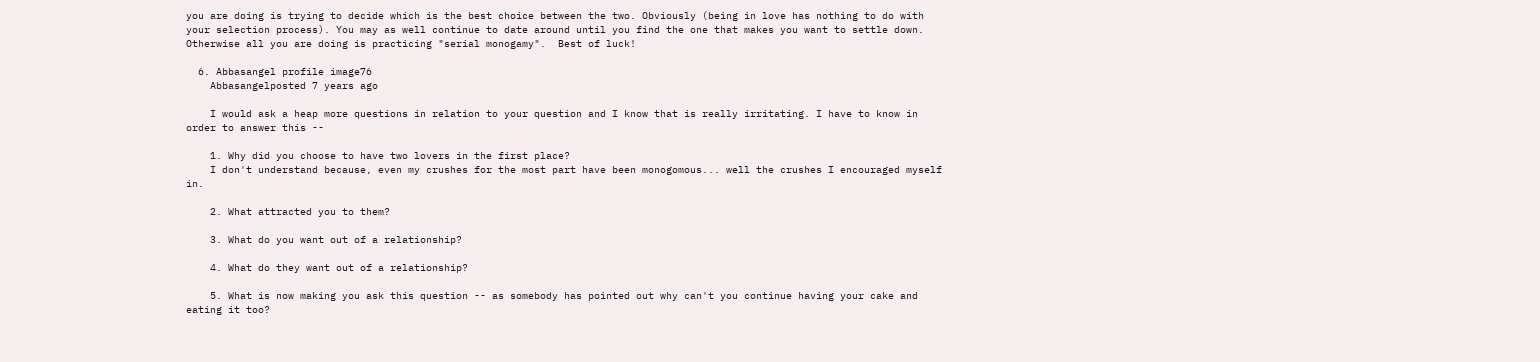you are doing is trying to decide which is the best choice between the two. Obviously (being in love has nothing to do with your selection process). You may as well continue to date around until you find the one that makes you want to settle down. Otherwise all you are doing is practicing "serial monogamy".  Best of luck!

  6. Abbasangel profile image76
    Abbasangelposted 7 years ago

    I would ask a heap more questions in relation to your question and I know that is really irritating. I have to know in order to answer this --

    1. Why did you choose to have two lovers in the first place?
    I don't understand because, even my crushes for the most part have been monogomous... well the crushes I encouraged myself in.

    2. What attracted you to them?

    3. What do you want out of a relationship?

    4. What do they want out of a relationship?

    5. What is now making you ask this question -- as somebody has pointed out why can't you continue having your cake and eating it too?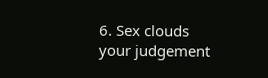6. Sex clouds your judgement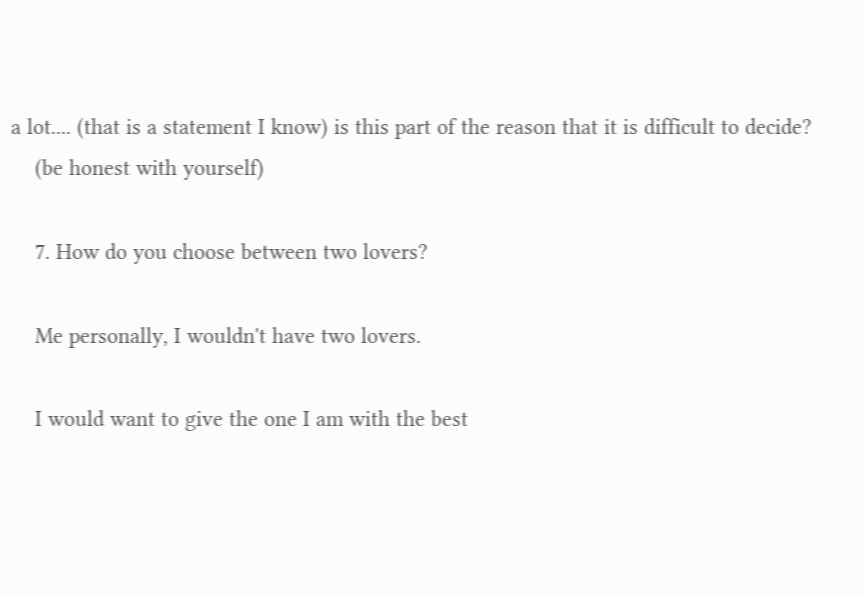a lot.... (that is a statement I know) is this part of the reason that it is difficult to decide?
    (be honest with yourself)

    7. How do you choose between two lovers?

    Me personally, I wouldn't have two lovers.

    I would want to give the one I am with the best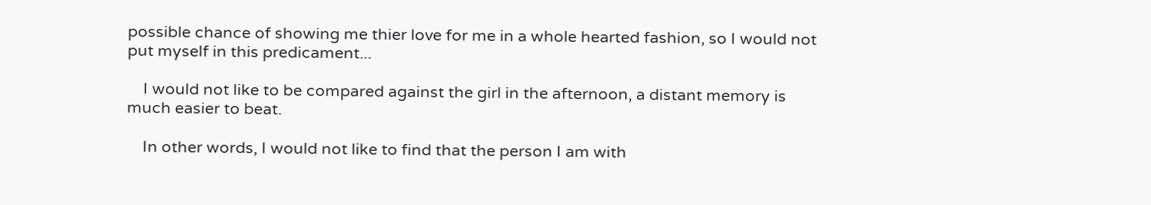possible chance of showing me thier love for me in a whole hearted fashion, so I would not put myself in this predicament...

    I would not like to be compared against the girl in the afternoon, a distant memory is much easier to beat.

    In other words, I would not like to find that the person I am with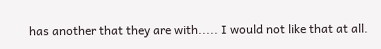has another that they are with..... I would not like that at all.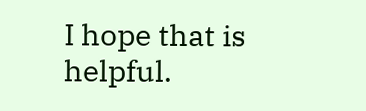I hope that is helpful.